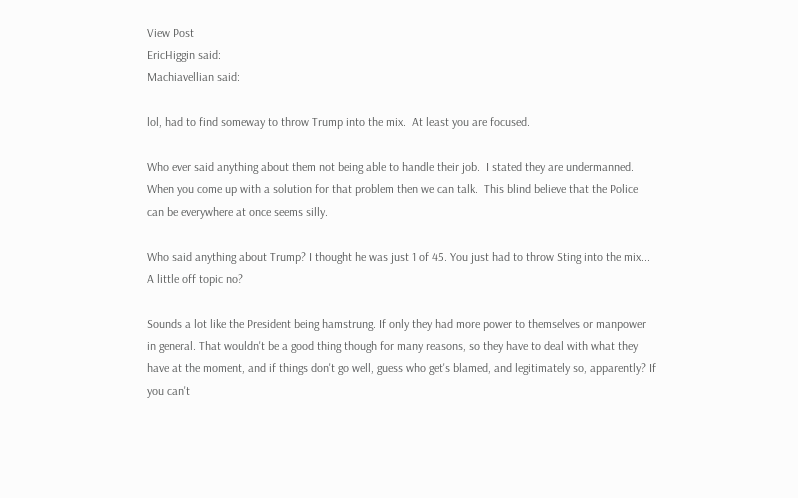View Post
EricHiggin said:
Machiavellian said:

lol, had to find someway to throw Trump into the mix.  At least you are focused.

Who ever said anything about them not being able to handle their job.  I stated they are undermanned.  When you come up with a solution for that problem then we can talk.  This blind believe that the Police can be everywhere at once seems silly.

Who said anything about Trump? I thought he was just 1 of 45. You just had to throw Sting into the mix... A little off topic no?

Sounds a lot like the President being hamstrung. If only they had more power to themselves or manpower in general. That wouldn't be a good thing though for many reasons, so they have to deal with what they have at the moment, and if things don't go well, guess who get's blamed, and legitimately so, apparently? If you can't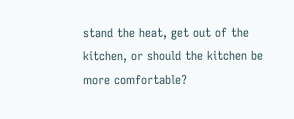stand the heat, get out of the kitchen, or should the kitchen be more comfortable?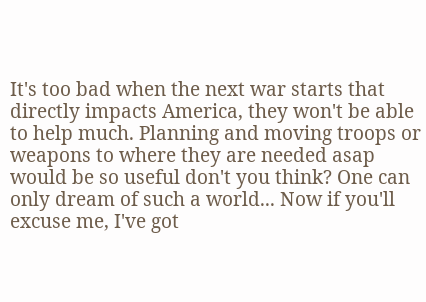It's too bad when the next war starts that directly impacts America, they won't be able to help much. Planning and moving troops or weapons to where they are needed asap would be so useful don't you think? One can only dream of such a world... Now if you'll excuse me, I've got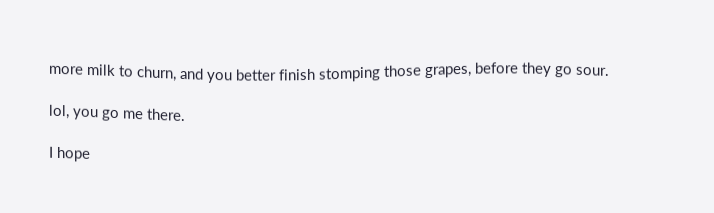more milk to churn, and you better finish stomping those grapes, before they go sour.

lol, you go me there.

I hope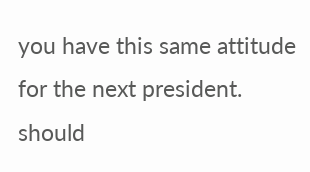you have this same attitude for the next president.  should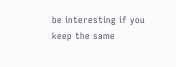be interesting if you keep the same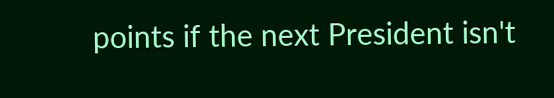points if the next President isn't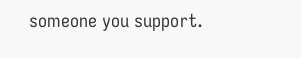someone you support.